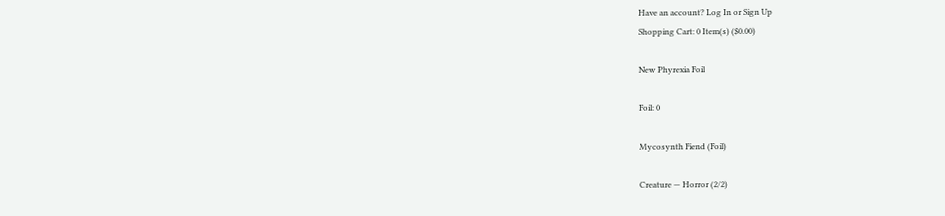Have an account? Log In or Sign Up
Shopping Cart: 0 Item(s) ($0.00)

New Phyrexia Foil

Foil: 0

Mycosynth Fiend (Foil)

Creature — Horror (2/2)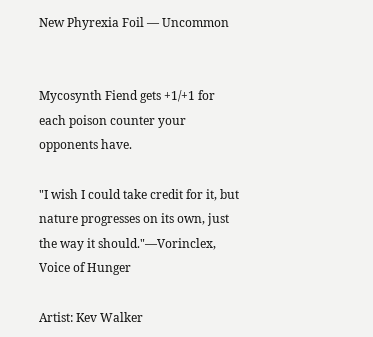New Phyrexia Foil — Uncommon


Mycosynth Fiend gets +1/+1 for each poison counter your opponents have.

"I wish I could take credit for it, but nature progresses on its own, just the way it should."—Vorinclex, Voice of Hunger

Artist: Kev Walker